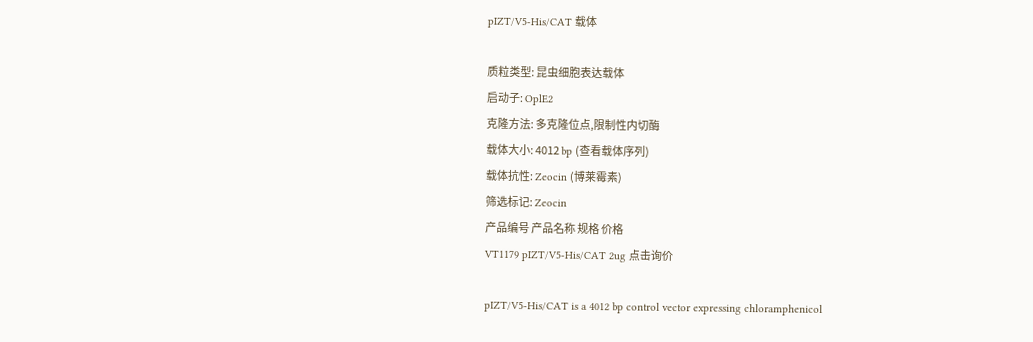pIZT/V5-His/CAT 载体

质粒类型: 昆虫细胞表达载体
启动子: OplE2
克隆方法: 多克隆位点,限制性内切酶
载体大小: 4012 bp (查看载体序列)
载体抗性: Zeocin (博莱霉素)
筛选标记: Zeocin
产品编号 产品名称 规格 价格
VT1179 pIZT/V5-His/CAT 2ug 点击询价

pIZT/V5-His/CAT is a 4012 bp control vector expressing chloramphenicol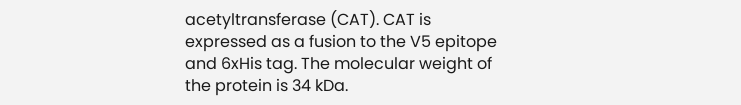acetyltransferase (CAT). CAT is expressed as a fusion to the V5 epitope and 6xHis tag. The molecular weight of the protein is 34 kDa.